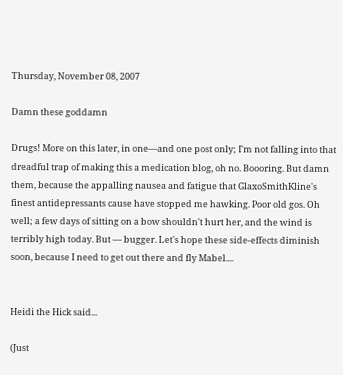Thursday, November 08, 2007

Damn these goddamn

Drugs! More on this later, in one—and one post only; I'm not falling into that dreadful trap of making this a medication blog, oh no. Boooring. But damn them, because the appalling nausea and fatigue that GlaxoSmithKline's finest antidepressants cause have stopped me hawking. Poor old gos. Oh well; a few days of sitting on a bow shouldn't hurt her, and the wind is terribly high today. But — bugger. Let's hope these side-effects diminish soon, because I need to get out there and fly Mabel....


Heidi the Hick said...

(Just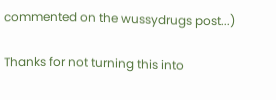commented on the wussydrugs post...)

Thanks for not turning this into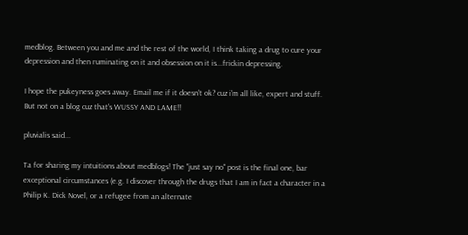medblog. Between you and me and the rest of the world, I think taking a drug to cure your depression and then ruminating on it and obsession on it is...frickin depressing.

I hope the pukeyness goes away. Email me if it doesn't ok? cuz i'm all like, expert and stuff. But not on a blog cuz that's WUSSY AND LAME!!

pluvialis said...

Ta for sharing my intuitions about medblogs! The "just say no" post is the final one, bar exceptional circumstances (e.g. I discover through the drugs that I am in fact a character in a Philip K. Dick Novel, or a refugee from an alternate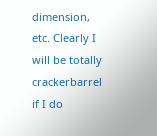dimension, etc. Clearly I will be totally crackerbarrel if I do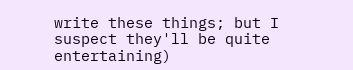write these things; but I suspect they'll be quite entertaining)